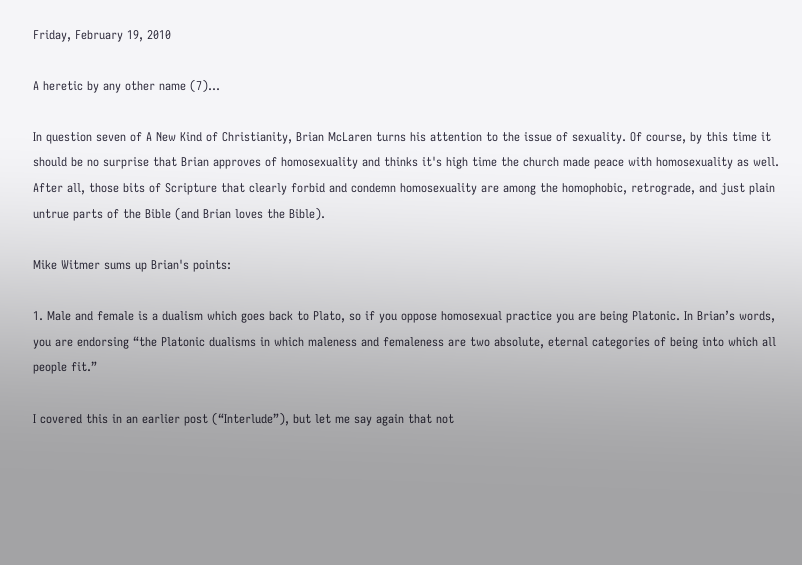Friday, February 19, 2010

A heretic by any other name (7)...

In question seven of A New Kind of Christianity, Brian McLaren turns his attention to the issue of sexuality. Of course, by this time it should be no surprise that Brian approves of homosexuality and thinks it's high time the church made peace with homosexuality as well. After all, those bits of Scripture that clearly forbid and condemn homosexuality are among the homophobic, retrograde, and just plain untrue parts of the Bible (and Brian loves the Bible).

Mike Witmer sums up Brian's points:

1. Male and female is a dualism which goes back to Plato, so if you oppose homosexual practice you are being Platonic. In Brian’s words, you are endorsing “the Platonic dualisms in which maleness and femaleness are two absolute, eternal categories of being into which all people fit.”

I covered this in an earlier post (“Interlude”), but let me say again that not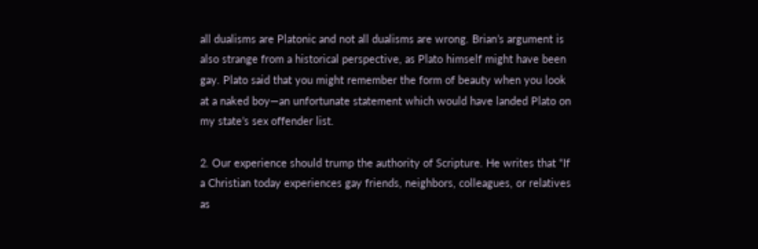all dualisms are Platonic and not all dualisms are wrong. Brian’s argument is also strange from a historical perspective, as Plato himself might have been gay. Plato said that you might remember the form of beauty when you look at a naked boy—an unfortunate statement which would have landed Plato on my state’s sex offender list.

2. Our experience should trump the authority of Scripture. He writes that “If a Christian today experiences gay friends, neighbors, colleagues, or relatives as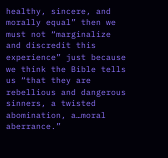healthy, sincere, and morally equal” then we must not “marginalize and discredit this experience” just because we think the Bible tells us “that they are rebellious and dangerous sinners, a twisted abomination, a…moral aberrance.”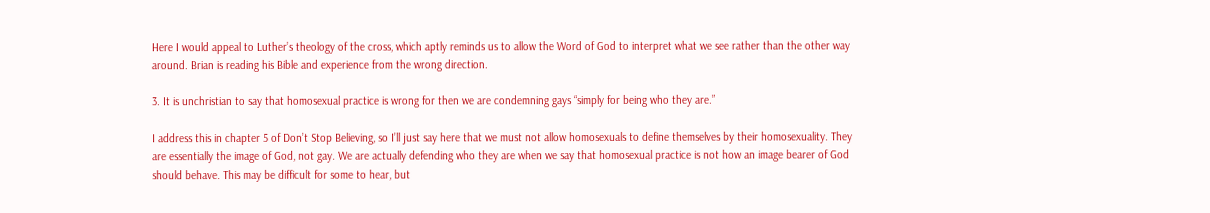Here I would appeal to Luther’s theology of the cross, which aptly reminds us to allow the Word of God to interpret what we see rather than the other way around. Brian is reading his Bible and experience from the wrong direction.

3. It is unchristian to say that homosexual practice is wrong for then we are condemning gays “simply for being who they are.”

I address this in chapter 5 of Don’t Stop Believing, so I’ll just say here that we must not allow homosexuals to define themselves by their homosexuality. They are essentially the image of God, not gay. We are actually defending who they are when we say that homosexual practice is not how an image bearer of God should behave. This may be difficult for some to hear, but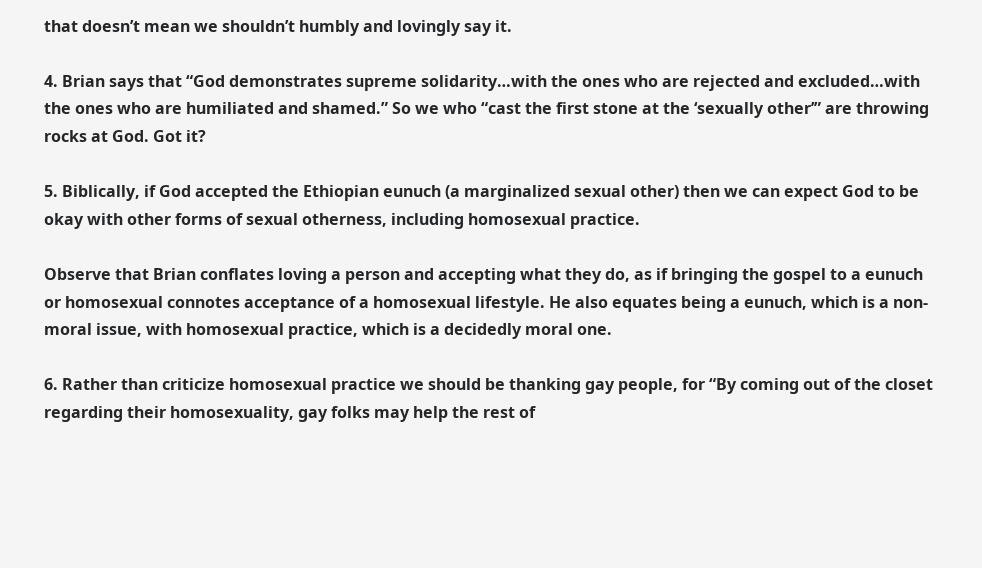that doesn’t mean we shouldn’t humbly and lovingly say it.

4. Brian says that “God demonstrates supreme solidarity…with the ones who are rejected and excluded…with the ones who are humiliated and shamed.” So we who “cast the first stone at the ‘sexually other’” are throwing rocks at God. Got it?

5. Biblically, if God accepted the Ethiopian eunuch (a marginalized sexual other) then we can expect God to be okay with other forms of sexual otherness, including homosexual practice.

Observe that Brian conflates loving a person and accepting what they do, as if bringing the gospel to a eunuch or homosexual connotes acceptance of a homosexual lifestyle. He also equates being a eunuch, which is a non-moral issue, with homosexual practice, which is a decidedly moral one.

6. Rather than criticize homosexual practice we should be thanking gay people, for “By coming out of the closet regarding their homosexuality, gay folks may help the rest of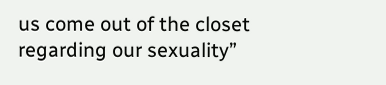us come out of the closet regarding our sexuality”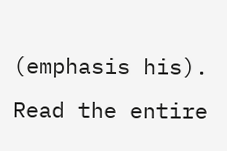(emphasis his).
Read the entire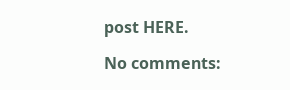post HERE.

No comments: